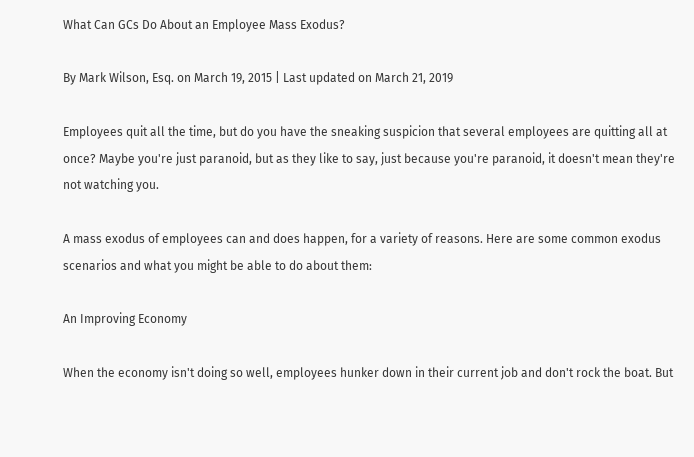What Can GCs Do About an Employee Mass Exodus?

By Mark Wilson, Esq. on March 19, 2015 | Last updated on March 21, 2019

Employees quit all the time, but do you have the sneaking suspicion that several employees are quitting all at once? Maybe you're just paranoid, but as they like to say, just because you're paranoid, it doesn't mean they're not watching you.

A mass exodus of employees can and does happen, for a variety of reasons. Here are some common exodus scenarios and what you might be able to do about them:

An Improving Economy

When the economy isn't doing so well, employees hunker down in their current job and don't rock the boat. But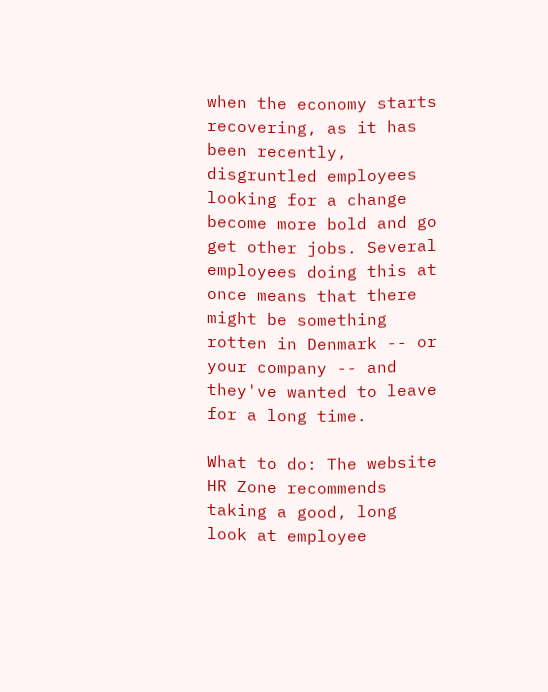when the economy starts recovering, as it has been recently, disgruntled employees looking for a change become more bold and go get other jobs. Several employees doing this at once means that there might be something rotten in Denmark -- or your company -- and they've wanted to leave for a long time.

What to do: The website HR Zone recommends taking a good, long look at employee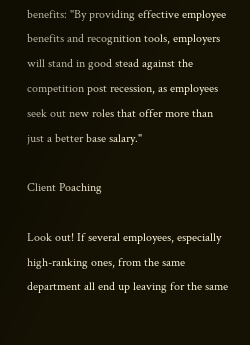benefits: "By providing effective employee benefits and recognition tools, employers will stand in good stead against the competition post recession, as employees seek out new roles that offer more than just a better base salary."

Client Poaching

Look out! If several employees, especially high-ranking ones, from the same department all end up leaving for the same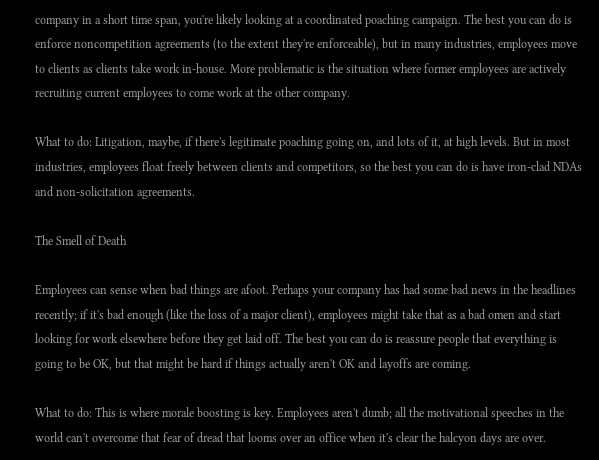company in a short time span, you're likely looking at a coordinated poaching campaign. The best you can do is enforce noncompetition agreements (to the extent they're enforceable), but in many industries, employees move to clients as clients take work in-house. More problematic is the situation where former employees are actively recruiting current employees to come work at the other company.

What to do: Litigation, maybe, if there's legitimate poaching going on, and lots of it, at high levels. But in most industries, employees float freely between clients and competitors, so the best you can do is have iron-clad NDAs and non-solicitation agreements.

The Smell of Death

Employees can sense when bad things are afoot. Perhaps your company has had some bad news in the headlines recently; if it's bad enough (like the loss of a major client), employees might take that as a bad omen and start looking for work elsewhere before they get laid off. The best you can do is reassure people that everything is going to be OK, but that might be hard if things actually aren't OK and layoffs are coming.

What to do: This is where morale boosting is key. Employees aren't dumb; all the motivational speeches in the world can't overcome that fear of dread that looms over an office when it's clear the halcyon days are over.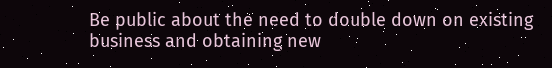Be public about the need to double down on existing business and obtaining new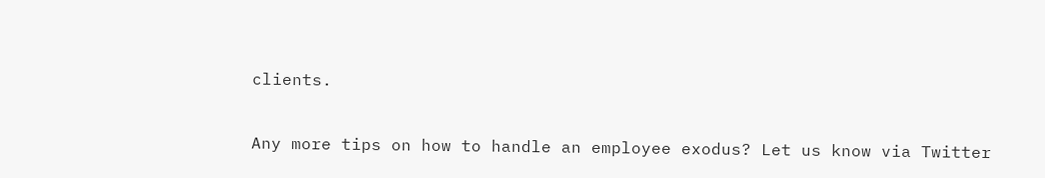clients.

Any more tips on how to handle an employee exodus? Let us know via Twitter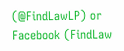(@FindLawLP) or Facebook (FindLaw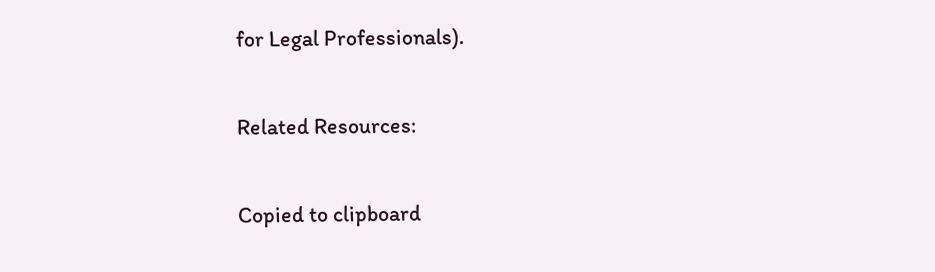for Legal Professionals).

Related Resources:

Copied to clipboard